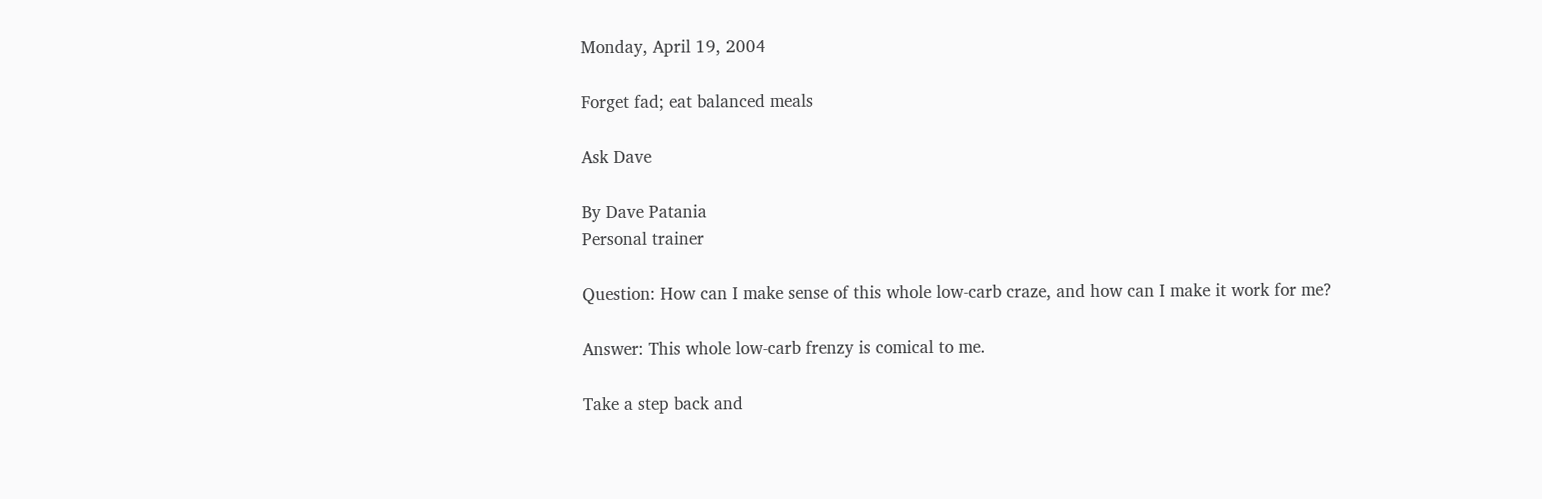Monday, April 19, 2004

Forget fad; eat balanced meals

Ask Dave

By Dave Patania
Personal trainer

Question: How can I make sense of this whole low-carb craze, and how can I make it work for me?

Answer: This whole low-carb frenzy is comical to me.

Take a step back and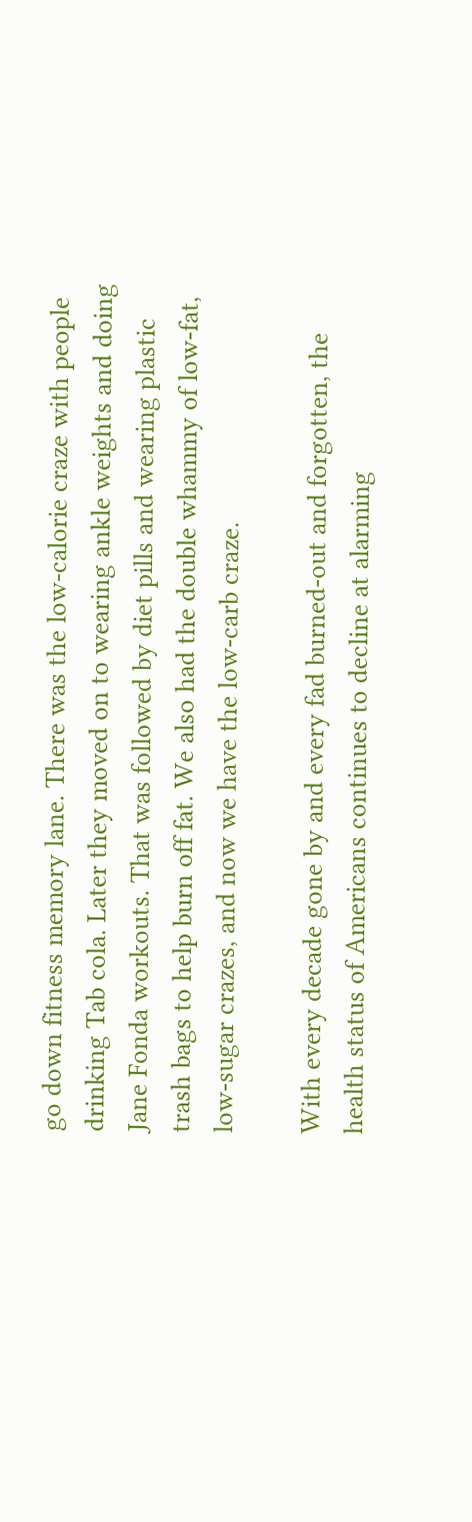go down fitness memory lane. There was the low-calorie craze with people drinking Tab cola. Later they moved on to wearing ankle weights and doing Jane Fonda workouts. That was followed by diet pills and wearing plastic trash bags to help burn off fat. We also had the double whammy of low-fat, low-sugar crazes, and now we have the low-carb craze.

With every decade gone by and every fad burned-out and forgotten, the health status of Americans continues to decline at alarming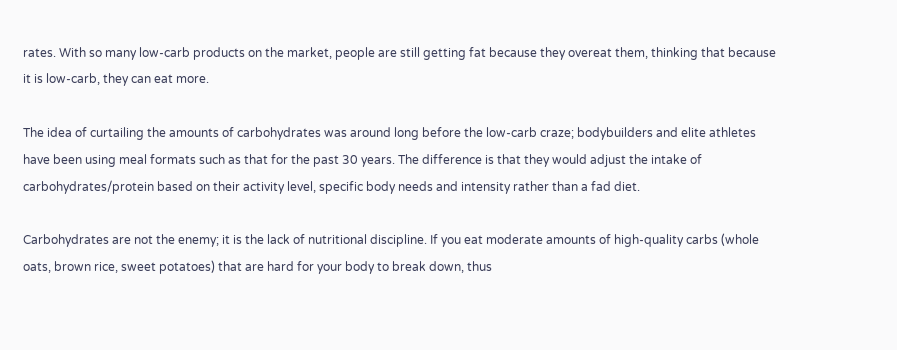rates. With so many low-carb products on the market, people are still getting fat because they overeat them, thinking that because it is low-carb, they can eat more.

The idea of curtailing the amounts of carbohydrates was around long before the low-carb craze; bodybuilders and elite athletes have been using meal formats such as that for the past 30 years. The difference is that they would adjust the intake of carbohydrates/protein based on their activity level, specific body needs and intensity rather than a fad diet.

Carbohydrates are not the enemy; it is the lack of nutritional discipline. If you eat moderate amounts of high-quality carbs (whole oats, brown rice, sweet potatoes) that are hard for your body to break down, thus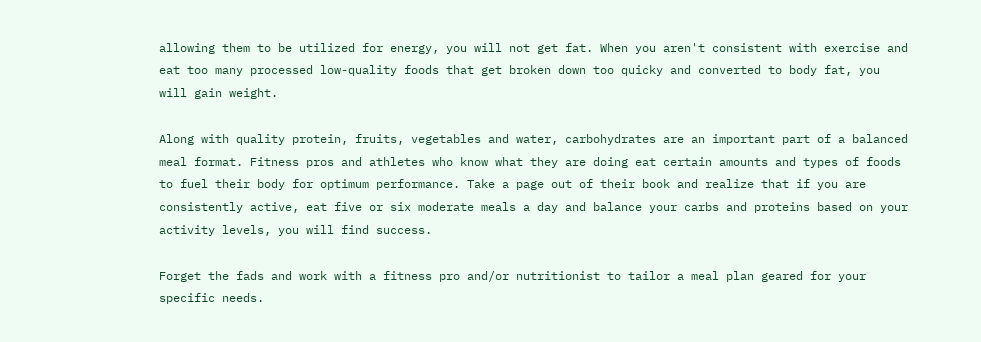allowing them to be utilized for energy, you will not get fat. When you aren't consistent with exercise and eat too many processed low-quality foods that get broken down too quicky and converted to body fat, you will gain weight.

Along with quality protein, fruits, vegetables and water, carbohydrates are an important part of a balanced meal format. Fitness pros and athletes who know what they are doing eat certain amounts and types of foods to fuel their body for optimum performance. Take a page out of their book and realize that if you are consistently active, eat five or six moderate meals a day and balance your carbs and proteins based on your activity levels, you will find success.

Forget the fads and work with a fitness pro and/or nutritionist to tailor a meal plan geared for your specific needs.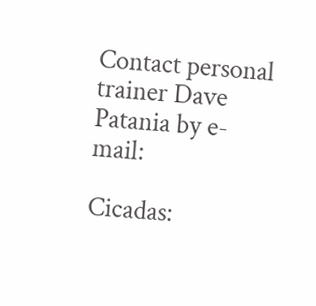Contact personal trainer Dave Patania by e-mail:

Cicadas: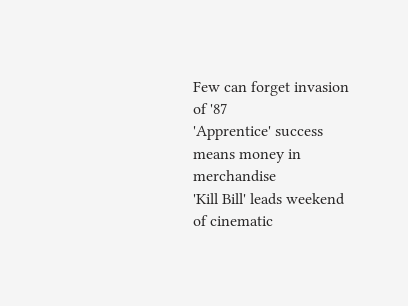Few can forget invasion of '87
'Apprentice' success means money in merchandise
'Kill Bill' leads weekend of cinematic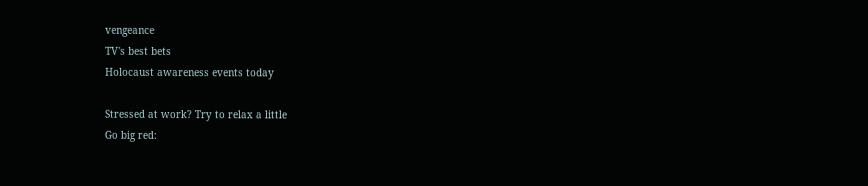vengeance
TV's best bets
Holocaust awareness events today

Stressed at work? Try to relax a little
Go big red: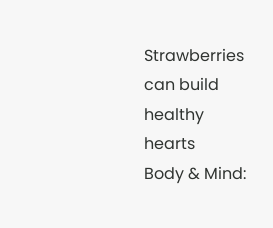Strawberries can build healthy hearts
Body & Mind: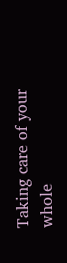Taking care of your whole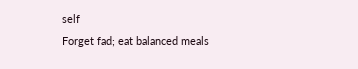self
Forget fad; eat balanced meals